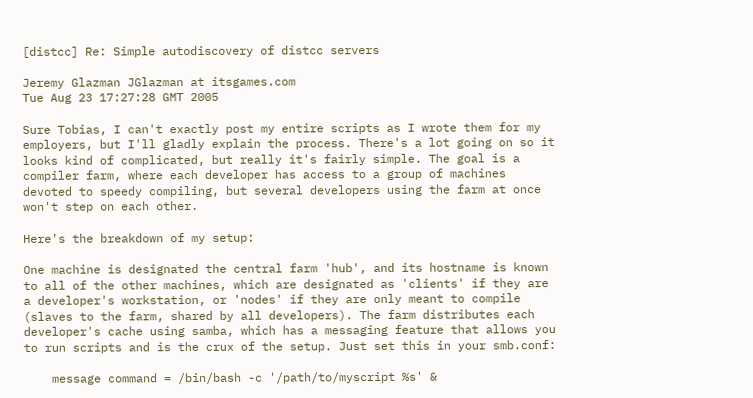[distcc] Re: Simple autodiscovery of distcc servers

Jeremy Glazman JGlazman at itsgames.com
Tue Aug 23 17:27:28 GMT 2005

Sure Tobias, I can't exactly post my entire scripts as I wrote them for my
employers, but I'll gladly explain the process. There's a lot going on so it
looks kind of complicated, but really it's fairly simple. The goal is a
compiler farm, where each developer has access to a group of machines
devoted to speedy compiling, but several developers using the farm at once
won't step on each other.

Here's the breakdown of my setup:

One machine is designated the central farm 'hub', and its hostname is known
to all of the other machines, which are designated as 'clients' if they are
a developer's workstation, or 'nodes' if they are only meant to compile
(slaves to the farm, shared by all developers). The farm distributes each
developer's cache using samba, which has a messaging feature that allows you
to run scripts and is the crux of the setup. Just set this in your smb.conf:

    message command = /bin/bash -c '/path/to/myscript %s' &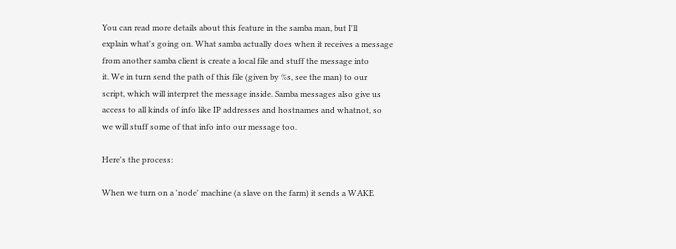You can read more details about this feature in the samba man, but I'll
explain what's going on. What samba actually does when it receives a message
from another samba client is create a local file and stuff the message into
it. We in turn send the path of this file (given by %s, see the man) to our
script, which will interpret the message inside. Samba messages also give us
access to all kinds of info like IP addresses and hostnames and whatnot, so
we will stuff some of that info into our message too.

Here's the process:

When we turn on a 'node' machine (a slave on the farm) it sends a WAKE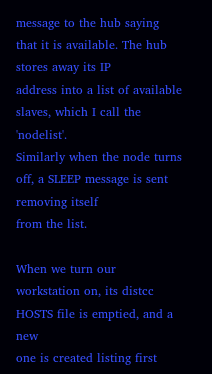message to the hub saying that it is available. The hub stores away its IP
address into a list of available slaves, which I call the 'nodelist'.
Similarly when the node turns off, a SLEEP message is sent removing itself
from the list.

When we turn our workstation on, its distcc HOSTS file is emptied, and a new
one is created listing first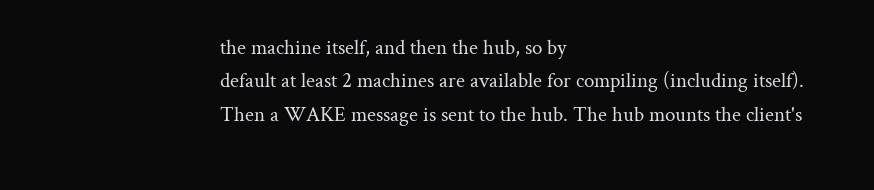the machine itself, and then the hub, so by
default at least 2 machines are available for compiling (including itself).
Then a WAKE message is sent to the hub. The hub mounts the client's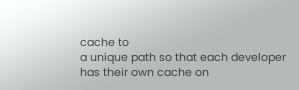cache to
a unique path so that each developer has their own cache on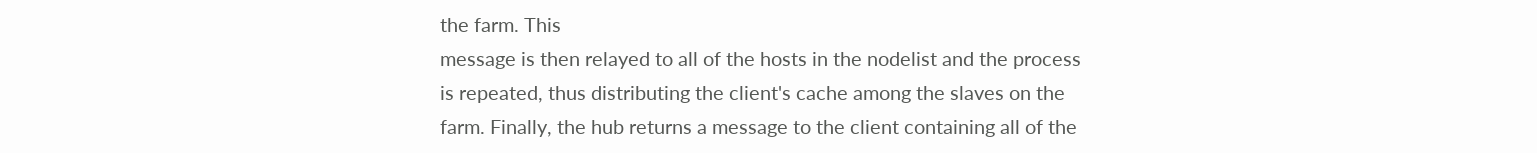the farm. This
message is then relayed to all of the hosts in the nodelist and the process
is repeated, thus distributing the client's cache among the slaves on the
farm. Finally, the hub returns a message to the client containing all of the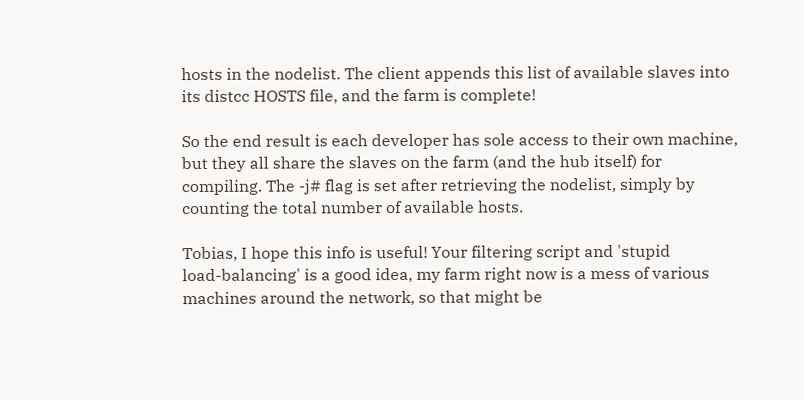hosts in the nodelist. The client appends this list of available slaves into
its distcc HOSTS file, and the farm is complete!

So the end result is each developer has sole access to their own machine,
but they all share the slaves on the farm (and the hub itself) for
compiling. The -j# flag is set after retrieving the nodelist, simply by
counting the total number of available hosts.

Tobias, I hope this info is useful! Your filtering script and 'stupid
load-balancing' is a good idea, my farm right now is a mess of various
machines around the network, so that might be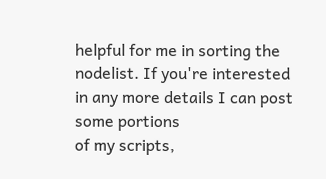helpful for me in sorting the
nodelist. If you're interested in any more details I can post some portions
of my scripts,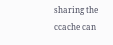sharing the ccache can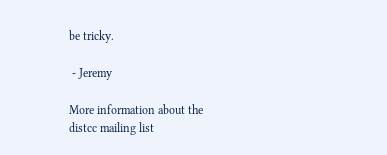be tricky.

 - Jeremy

More information about the distcc mailing list